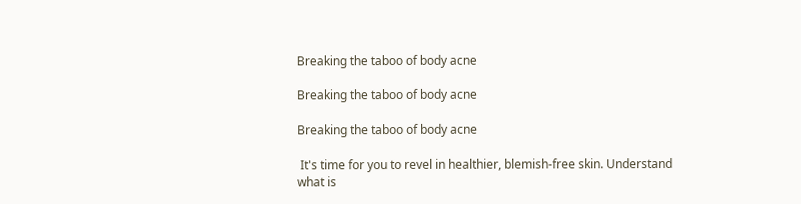Breaking the taboo of body acne

Breaking the taboo of body acne

Breaking the taboo of body acne

 It's time for you to revel in healthier, blemish-free skin. Understand what is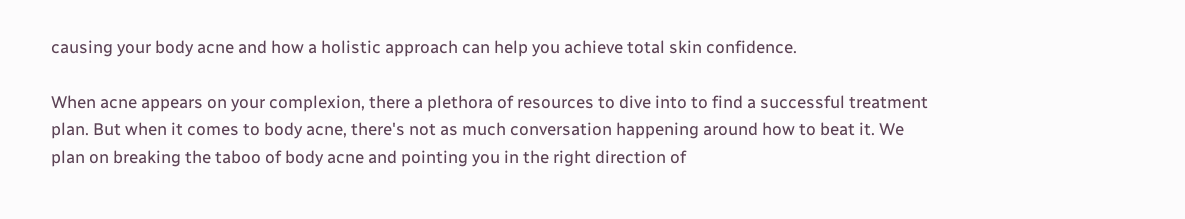causing your body acne and how a holistic approach can help you achieve total skin confidence.

When acne appears on your complexion, there a plethora of resources to dive into to find a successful treatment plan. But when it comes to body acne, there's not as much conversation happening around how to beat it. We plan on breaking the taboo of body acne and pointing you in the right direction of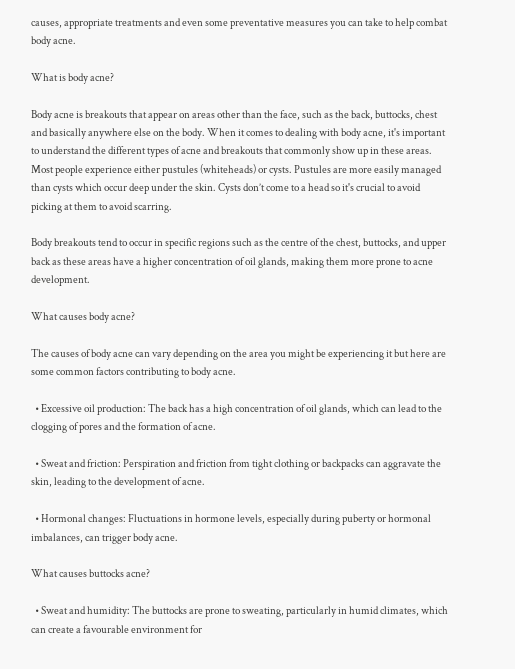causes, appropriate treatments and even some preventative measures you can take to help combat body acne.

What is body acne?

Body acne is breakouts that appear on areas other than the face, such as the back, buttocks, chest and basically anywhere else on the body. When it comes to dealing with body acne, it's important to understand the different types of acne and breakouts that commonly show up in these areas. Most people experience either pustules (whiteheads) or cysts. Pustules are more easily managed than cysts which occur deep under the skin. Cysts don’t come to a head so it's crucial to avoid picking at them to avoid scarring.

Body breakouts tend to occur in specific regions such as the centre of the chest, buttocks, and upper back as these areas have a higher concentration of oil glands, making them more prone to acne development.

What causes body acne?

The causes of body acne can vary depending on the area you might be experiencing it but here are some common factors contributing to body acne.

  • Excessive oil production: The back has a high concentration of oil glands, which can lead to the clogging of pores and the formation of acne.

  • Sweat and friction: Perspiration and friction from tight clothing or backpacks can aggravate the skin, leading to the development of acne.

  • Hormonal changes: Fluctuations in hormone levels, especially during puberty or hormonal imbalances, can trigger body acne.

What causes buttocks acne?

  • Sweat and humidity: The buttocks are prone to sweating, particularly in humid climates, which can create a favourable environment for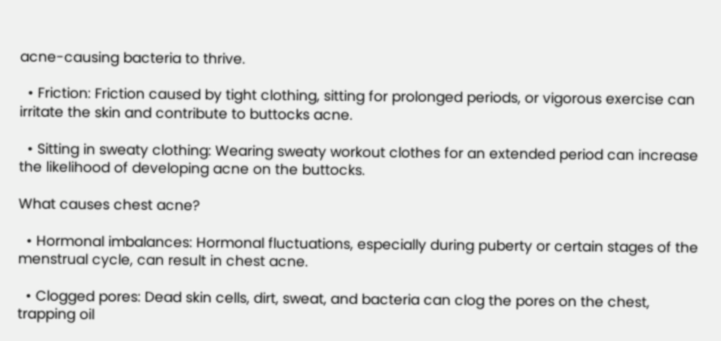acne-causing bacteria to thrive.

  • Friction: Friction caused by tight clothing, sitting for prolonged periods, or vigorous exercise can irritate the skin and contribute to buttocks acne.

  • Sitting in sweaty clothing: Wearing sweaty workout clothes for an extended period can increase the likelihood of developing acne on the buttocks.

What causes chest acne?

  • Hormonal imbalances: Hormonal fluctuations, especially during puberty or certain stages of the menstrual cycle, can result in chest acne.

  • Clogged pores: Dead skin cells, dirt, sweat, and bacteria can clog the pores on the chest, trapping oil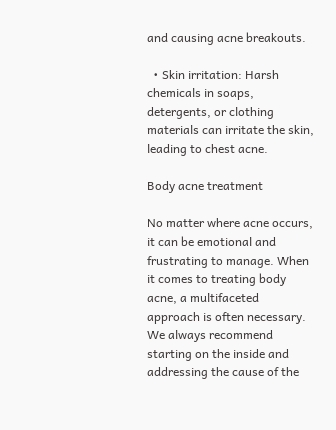and causing acne breakouts.

  • Skin irritation: Harsh chemicals in soaps, detergents, or clothing materials can irritate the skin, leading to chest acne.

Body acne treatment

No matter where acne occurs, it can be emotional and frustrating to manage. When it comes to treating body acne, a multifaceted approach is often necessary. We always recommend starting on the inside and addressing the cause of the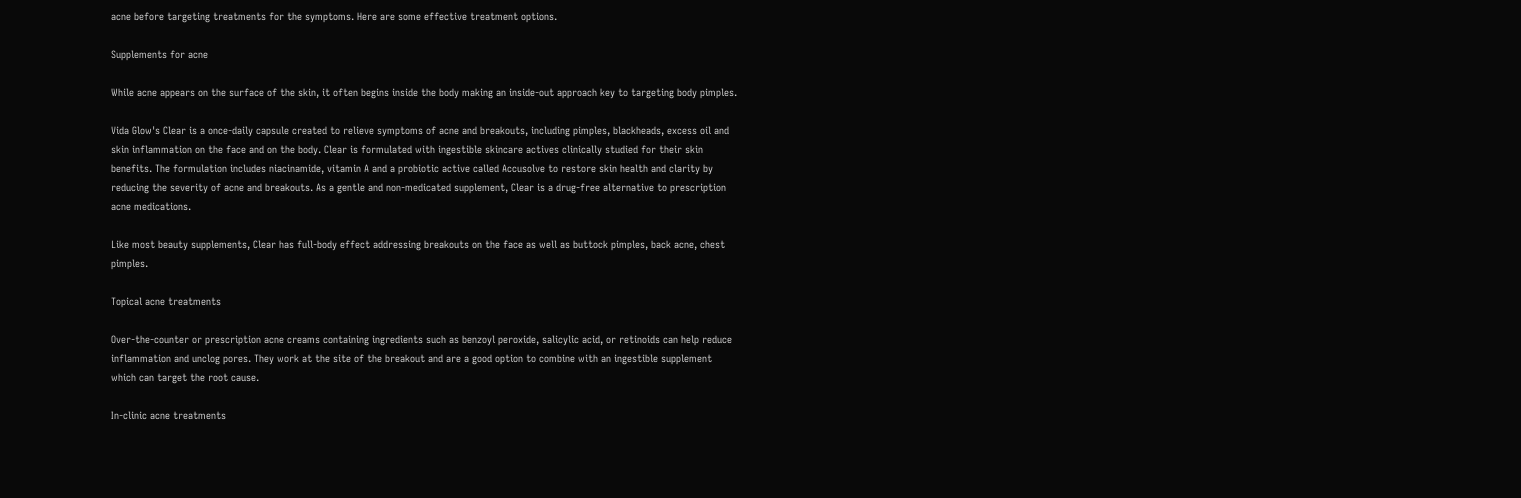acne before targeting treatments for the symptoms. Here are some effective treatment options.

Supplements for acne

While acne appears on the surface of the skin, it often begins inside the body making an inside-out approach key to targeting body pimples.

Vida Glow's Clear is a once-daily capsule created to relieve symptoms of acne and breakouts, including pimples, blackheads, excess oil and skin inflammation on the face and on the body. Clear is formulated with ingestible skincare actives clinically studied for their skin benefits. The formulation includes niacinamide, vitamin A and a probiotic active called Accusolve to restore skin health and clarity by reducing the severity of acne and breakouts. As a gentle and non-medicated supplement, Clear is a drug-free alternative to prescription acne medications.

Like most beauty supplements, Clear has full-body effect addressing breakouts on the face as well as buttock pimples, back acne, chest pimples.

Topical acne treatments

Over-the-counter or prescription acne creams containing ingredients such as benzoyl peroxide, salicylic acid, or retinoids can help reduce inflammation and unclog pores. They work at the site of the breakout and are a good option to combine with an ingestible supplement which can target the root cause.

In-clinic acne treatments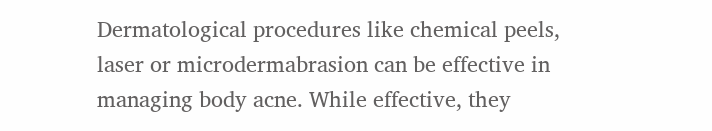Dermatological procedures like chemical peels, laser or microdermabrasion can be effective in managing body acne. While effective, they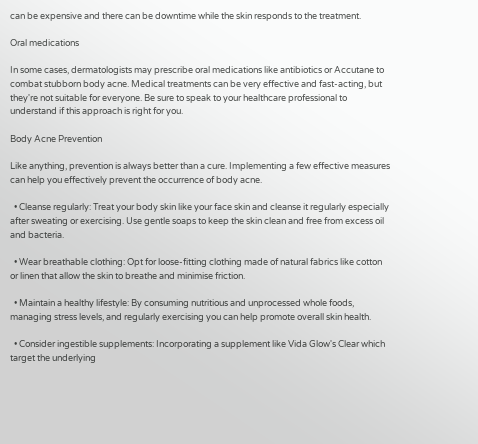can be expensive and there can be downtime while the skin responds to the treatment.

Oral medications

In some cases, dermatologists may prescribe oral medications like antibiotics or Accutane to combat stubborn body acne. Medical treatments can be very effective and fast-acting, but they're not suitable for everyone. Be sure to speak to your healthcare professional to understand if this approach is right for you.

Body Acne Prevention

Like anything, prevention is always better than a cure. Implementing a few effective measures can help you effectively prevent the occurrence of body acne.

  • Cleanse regularly: Treat your body skin like your face skin and cleanse it regularly especially after sweating or exercising. Use gentle soaps to keep the skin clean and free from excess oil and bacteria.

  • Wear breathable clothing: Opt for loose-fitting clothing made of natural fabrics like cotton or linen that allow the skin to breathe and minimise friction.

  • Maintain a healthy lifestyle: By consuming nutritious and unprocessed whole foods, managing stress levels, and regularly exercising you can help promote overall skin health.

  • Consider ingestible supplements: Incorporating a supplement like Vida Glow's Clear which target the underlying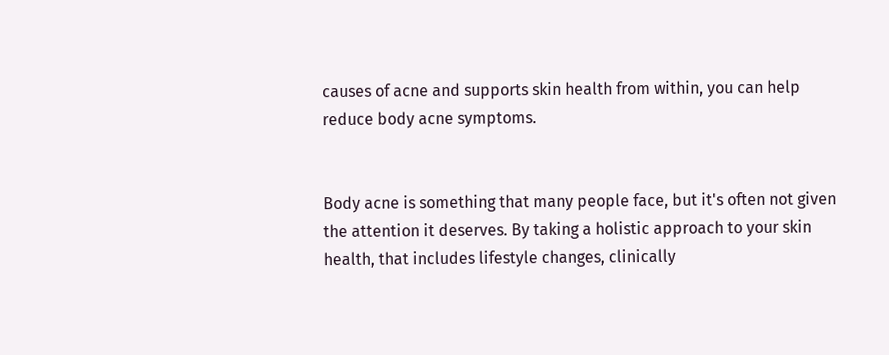causes of acne and supports skin health from within, you can help reduce body acne symptoms.


Body acne is something that many people face, but it's often not given the attention it deserves. By taking a holistic approach to your skin health, that includes lifestyle changes, clinically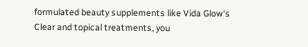formulated beauty supplements like Vida Glow's Clear and topical treatments, you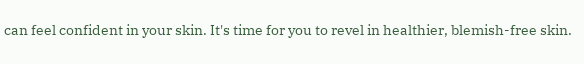can feel confident in your skin. It's time for you to revel in healthier, blemish-free skin.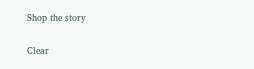Shop the story


Clear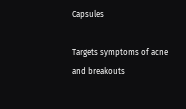Capsules

Targets symptoms of acne and breakouts